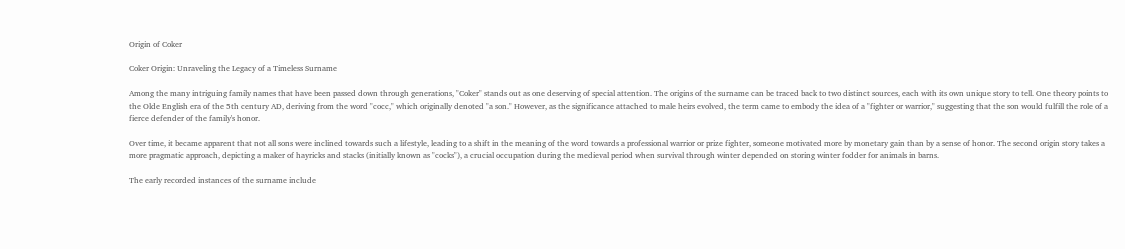Origin of Coker

Coker Origin: Unraveling the Legacy of a Timeless Surname

Among the many intriguing family names that have been passed down through generations, "Coker" stands out as one deserving of special attention. The origins of the surname can be traced back to two distinct sources, each with its own unique story to tell. One theory points to the Olde English era of the 5th century AD, deriving from the word "cocc," which originally denoted "a son." However, as the significance attached to male heirs evolved, the term came to embody the idea of a "fighter or warrior," suggesting that the son would fulfill the role of a fierce defender of the family's honor.

Over time, it became apparent that not all sons were inclined towards such a lifestyle, leading to a shift in the meaning of the word towards a professional warrior or prize fighter, someone motivated more by monetary gain than by a sense of honor. The second origin story takes a more pragmatic approach, depicting a maker of hayricks and stacks (initially known as "cocks"), a crucial occupation during the medieval period when survival through winter depended on storing winter fodder for animals in barns.

The early recorded instances of the surname include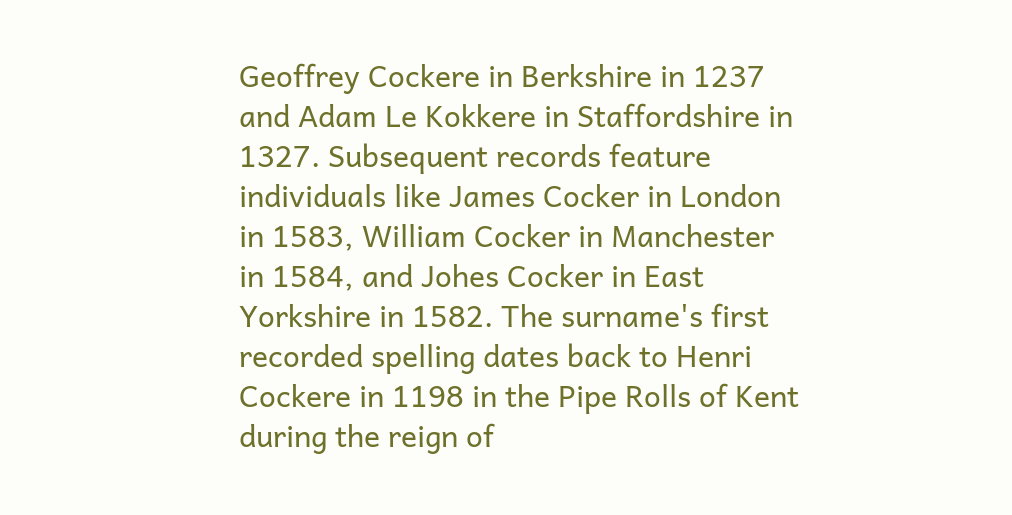Geoffrey Cockere in Berkshire in 1237 and Adam Le Kokkere in Staffordshire in 1327. Subsequent records feature individuals like James Cocker in London in 1583, William Cocker in Manchester in 1584, and Johes Cocker in East Yorkshire in 1582. The surname's first recorded spelling dates back to Henri Cockere in 1198 in the Pipe Rolls of Kent during the reign of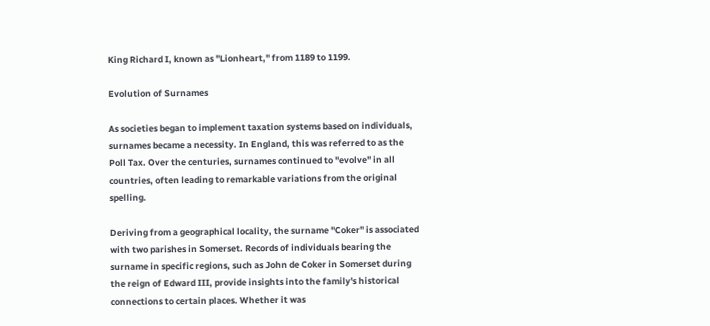King Richard I, known as "Lionheart," from 1189 to 1199.

Evolution of Surnames

As societies began to implement taxation systems based on individuals, surnames became a necessity. In England, this was referred to as the Poll Tax. Over the centuries, surnames continued to "evolve" in all countries, often leading to remarkable variations from the original spelling.

Deriving from a geographical locality, the surname "Coker" is associated with two parishes in Somerset. Records of individuals bearing the surname in specific regions, such as John de Coker in Somerset during the reign of Edward III, provide insights into the family's historical connections to certain places. Whether it was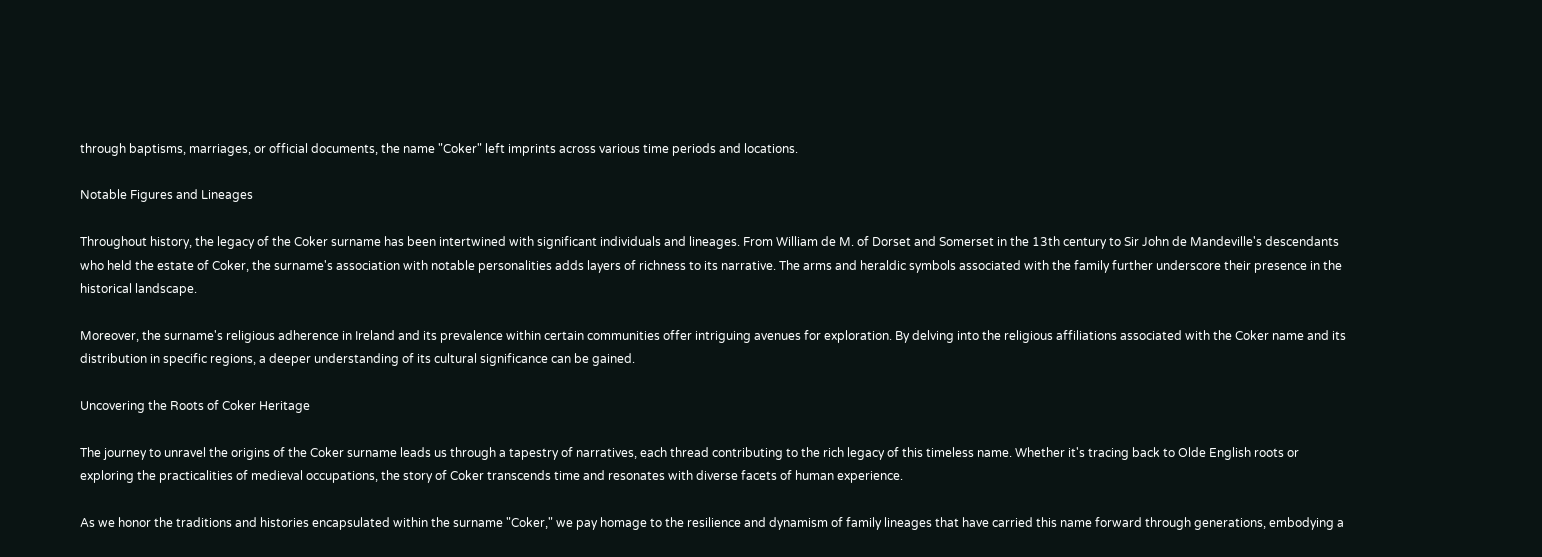through baptisms, marriages, or official documents, the name "Coker" left imprints across various time periods and locations.

Notable Figures and Lineages

Throughout history, the legacy of the Coker surname has been intertwined with significant individuals and lineages. From William de M. of Dorset and Somerset in the 13th century to Sir John de Mandeville's descendants who held the estate of Coker, the surname's association with notable personalities adds layers of richness to its narrative. The arms and heraldic symbols associated with the family further underscore their presence in the historical landscape.

Moreover, the surname's religious adherence in Ireland and its prevalence within certain communities offer intriguing avenues for exploration. By delving into the religious affiliations associated with the Coker name and its distribution in specific regions, a deeper understanding of its cultural significance can be gained.

Uncovering the Roots of Coker Heritage

The journey to unravel the origins of the Coker surname leads us through a tapestry of narratives, each thread contributing to the rich legacy of this timeless name. Whether it's tracing back to Olde English roots or exploring the practicalities of medieval occupations, the story of Coker transcends time and resonates with diverse facets of human experience.

As we honor the traditions and histories encapsulated within the surname "Coker," we pay homage to the resilience and dynamism of family lineages that have carried this name forward through generations, embodying a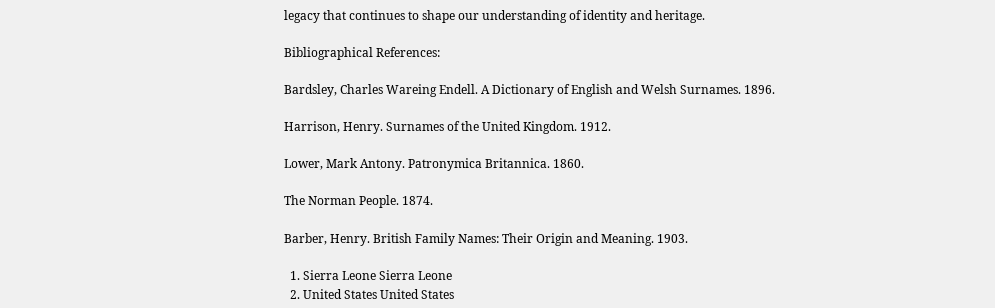legacy that continues to shape our understanding of identity and heritage.

Bibliographical References:

Bardsley, Charles Wareing Endell. A Dictionary of English and Welsh Surnames. 1896.

Harrison, Henry. Surnames of the United Kingdom. 1912.

Lower, Mark Antony. Patronymica Britannica. 1860.

The Norman People. 1874.

Barber, Henry. British Family Names: Their Origin and Meaning. 1903.

  1. Sierra Leone Sierra Leone
  2. United States United States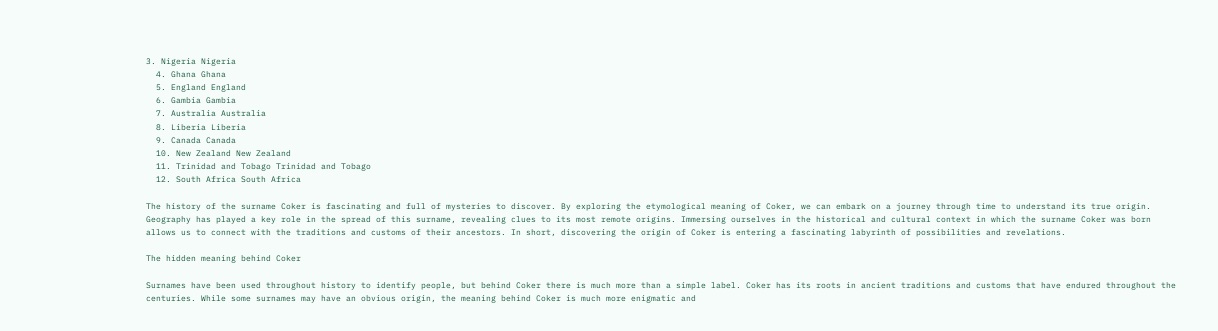3. Nigeria Nigeria
  4. Ghana Ghana
  5. England England
  6. Gambia Gambia
  7. Australia Australia
  8. Liberia Liberia
  9. Canada Canada
  10. New Zealand New Zealand
  11. Trinidad and Tobago Trinidad and Tobago
  12. South Africa South Africa

The history of the surname Coker is fascinating and full of mysteries to discover. By exploring the etymological meaning of Coker, we can embark on a journey through time to understand its true origin. Geography has played a key role in the spread of this surname, revealing clues to its most remote origins. Immersing ourselves in the historical and cultural context in which the surname Coker was born allows us to connect with the traditions and customs of their ancestors. In short, discovering the origin of Coker is entering a fascinating labyrinth of possibilities and revelations.

The hidden meaning behind Coker

Surnames have been used throughout history to identify people, but behind Coker there is much more than a simple label. Coker has its roots in ancient traditions and customs that have endured throughout the centuries. While some surnames may have an obvious origin, the meaning behind Coker is much more enigmatic and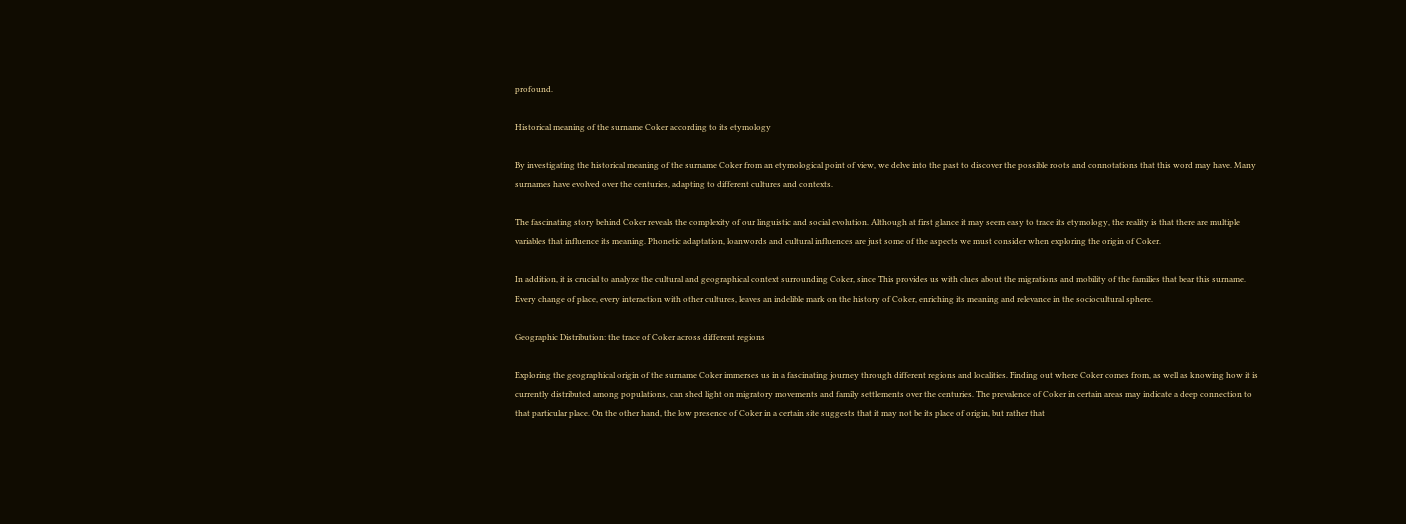profound.

Historical meaning of the surname Coker according to its etymology

By investigating the historical meaning of the surname Coker from an etymological point of view, we delve into the past to discover the possible roots and connotations that this word may have. Many surnames have evolved over the centuries, adapting to different cultures and contexts.

The fascinating story behind Coker reveals the complexity of our linguistic and social evolution. Although at first glance it may seem easy to trace its etymology, the reality is that there are multiple variables that influence its meaning. Phonetic adaptation, loanwords and cultural influences are just some of the aspects we must consider when exploring the origin of Coker.

In addition, it is crucial to analyze the cultural and geographical context surrounding Coker, since This provides us with clues about the migrations and mobility of the families that bear this surname. Every change of place, every interaction with other cultures, leaves an indelible mark on the history of Coker, enriching its meaning and relevance in the sociocultural sphere.

Geographic Distribution: the trace of Coker across different regions

Exploring the geographical origin of the surname Coker immerses us in a fascinating journey through different regions and localities. Finding out where Coker comes from, as well as knowing how it is currently distributed among populations, can shed light on migratory movements and family settlements over the centuries. The prevalence of Coker in certain areas may indicate a deep connection to that particular place. On the other hand, the low presence of Coker in a certain site suggests that it may not be its place of origin, but rather that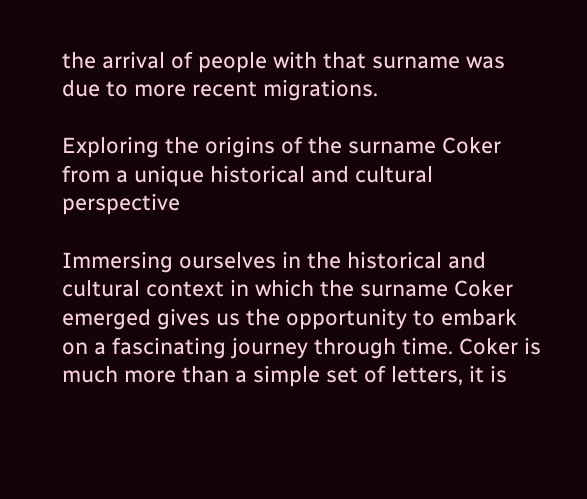the arrival of people with that surname was due to more recent migrations.

Exploring the origins of the surname Coker from a unique historical and cultural perspective

Immersing ourselves in the historical and cultural context in which the surname Coker emerged gives us the opportunity to embark on a fascinating journey through time. Coker is much more than a simple set of letters, it is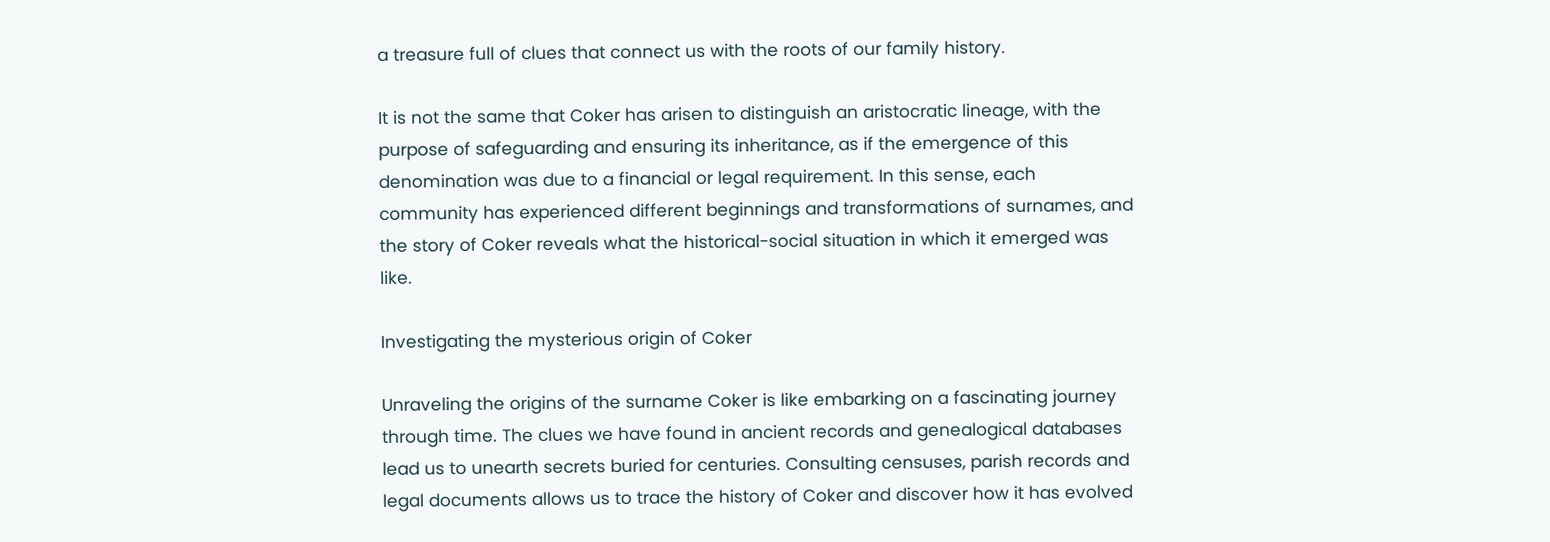a treasure full of clues that connect us with the roots of our family history.

It is not the same that Coker has arisen to distinguish an aristocratic lineage, with the purpose of safeguarding and ensuring its inheritance, as if the emergence of this denomination was due to a financial or legal requirement. In this sense, each community has experienced different beginnings and transformations of surnames, and the story of Coker reveals what the historical-social situation in which it emerged was like.

Investigating the mysterious origin of Coker

Unraveling the origins of the surname Coker is like embarking on a fascinating journey through time. The clues we have found in ancient records and genealogical databases lead us to unearth secrets buried for centuries. Consulting censuses, parish records and legal documents allows us to trace the history of Coker and discover how it has evolved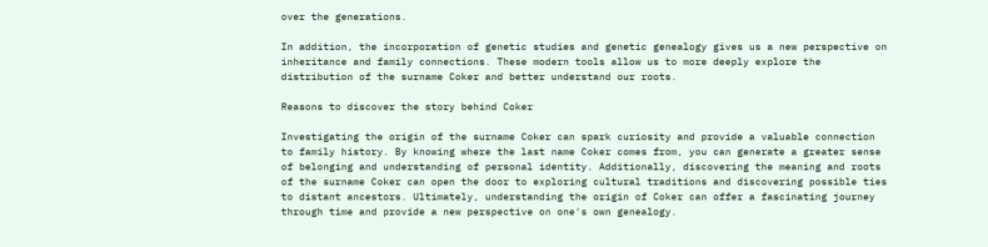over the generations.

In addition, the incorporation of genetic studies and genetic genealogy gives us a new perspective on inheritance and family connections. These modern tools allow us to more deeply explore the distribution of the surname Coker and better understand our roots.

Reasons to discover the story behind Coker

Investigating the origin of the surname Coker can spark curiosity and provide a valuable connection to family history. By knowing where the last name Coker comes from, you can generate a greater sense of belonging and understanding of personal identity. Additionally, discovering the meaning and roots of the surname Coker can open the door to exploring cultural traditions and discovering possible ties to distant ancestors. Ultimately, understanding the origin of Coker can offer a fascinating journey through time and provide a new perspective on one's own genealogy.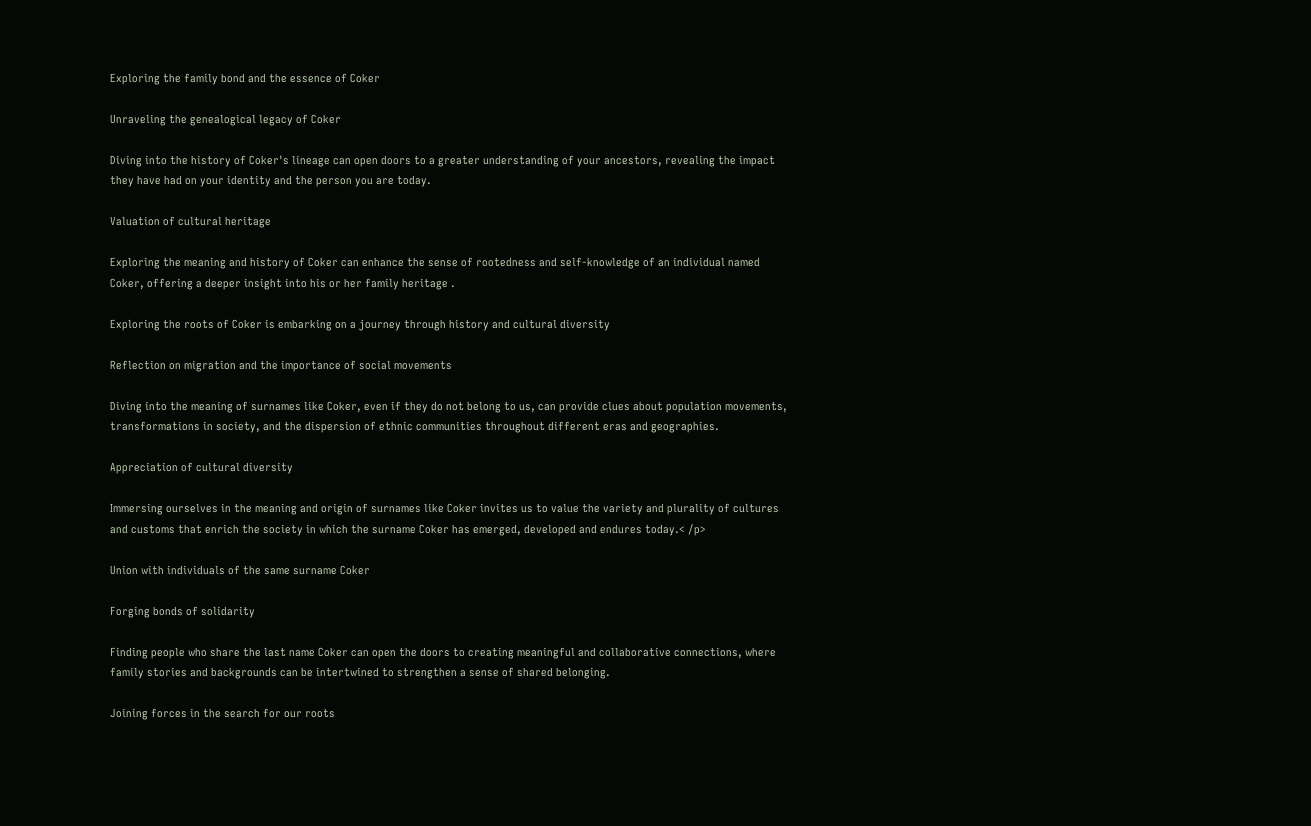Exploring the family bond and the essence of Coker

Unraveling the genealogical legacy of Coker

Diving into the history of Coker's lineage can open doors to a greater understanding of your ancestors, revealing the impact they have had on your identity and the person you are today.

Valuation of cultural heritage

Exploring the meaning and history of Coker can enhance the sense of rootedness and self-knowledge of an individual named Coker, offering a deeper insight into his or her family heritage .

Exploring the roots of Coker is embarking on a journey through history and cultural diversity

Reflection on migration and the importance of social movements

Diving into the meaning of surnames like Coker, even if they do not belong to us, can provide clues about population movements, transformations in society, and the dispersion of ethnic communities throughout different eras and geographies.

Appreciation of cultural diversity

Immersing ourselves in the meaning and origin of surnames like Coker invites us to value the variety and plurality of cultures and customs that enrich the society in which the surname Coker has emerged, developed and endures today.< /p>

Union with individuals of the same surname Coker

Forging bonds of solidarity

Finding people who share the last name Coker can open the doors to creating meaningful and collaborative connections, where family stories and backgrounds can be intertwined to strengthen a sense of shared belonging.

Joining forces in the search for our roots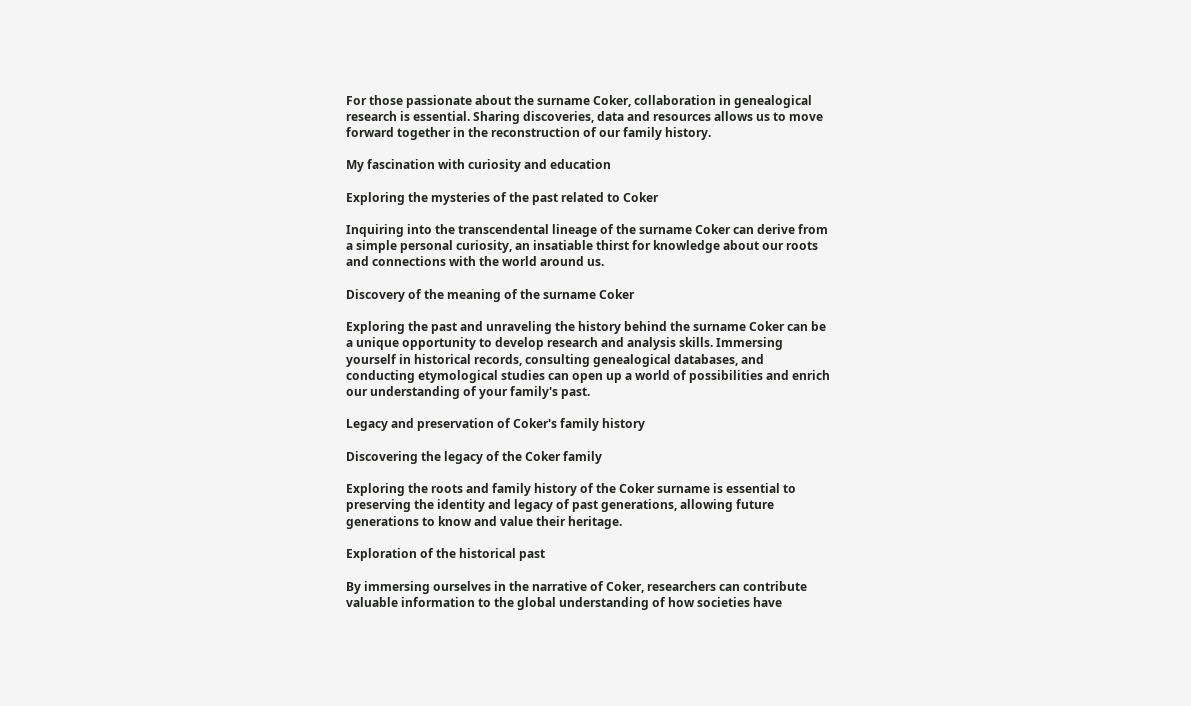For those passionate about the surname Coker, collaboration in genealogical research is essential. Sharing discoveries, data and resources allows us to move forward together in the reconstruction of our family history.

My fascination with curiosity and education

Exploring the mysteries of the past related to Coker

Inquiring into the transcendental lineage of the surname Coker can derive from a simple personal curiosity, an insatiable thirst for knowledge about our roots and connections with the world around us.

Discovery of the meaning of the surname Coker

Exploring the past and unraveling the history behind the surname Coker can be a unique opportunity to develop research and analysis skills. Immersing yourself in historical records, consulting genealogical databases, and conducting etymological studies can open up a world of possibilities and enrich our understanding of your family's past.

Legacy and preservation of Coker's family history

Discovering the legacy of the Coker family

Exploring the roots and family history of the Coker surname is essential to preserving the identity and legacy of past generations, allowing future generations to know and value their heritage.

Exploration of the historical past

By immersing ourselves in the narrative of Coker, researchers can contribute valuable information to the global understanding of how societies have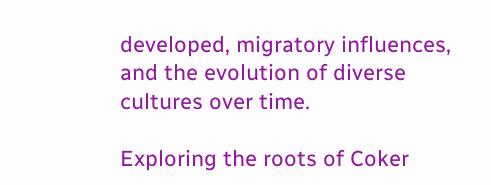developed, migratory influences, and the evolution of diverse cultures over time.

Exploring the roots of Coker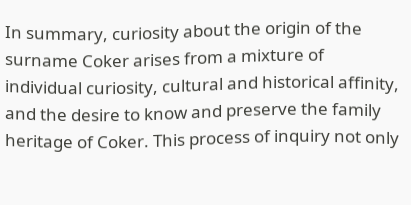In summary, curiosity about the origin of the surname Coker arises from a mixture of individual curiosity, cultural and historical affinity, and the desire to know and preserve the family heritage of Coker. This process of inquiry not only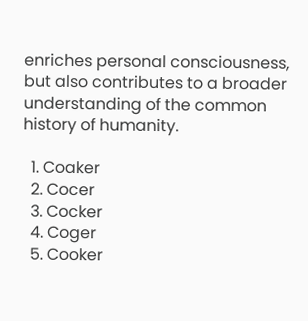enriches personal consciousness, but also contributes to a broader understanding of the common history of humanity.

  1. Coaker
  2. Cocer
  3. Cocker
  4. Coger
  5. Cooker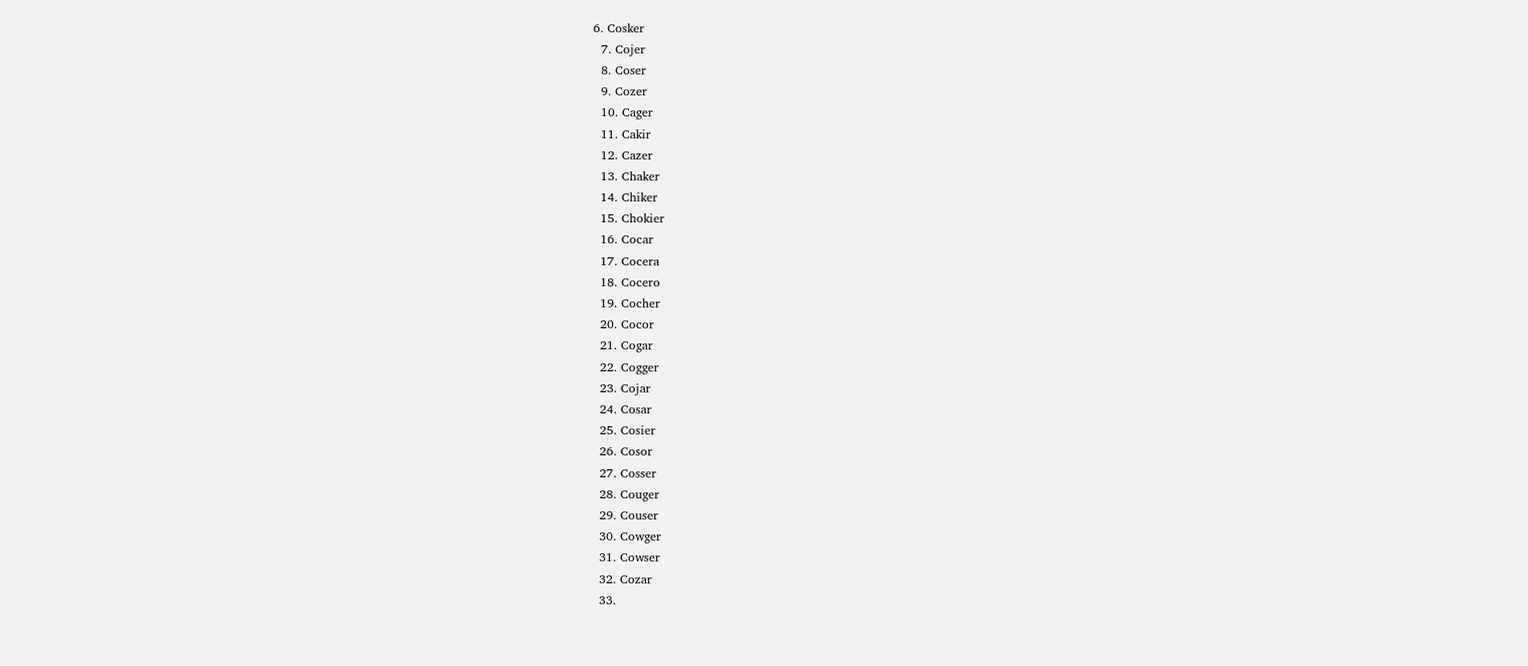6. Cosker
  7. Cojer
  8. Coser
  9. Cozer
  10. Cager
  11. Cakir
  12. Cazer
  13. Chaker
  14. Chiker
  15. Chokier
  16. Cocar
  17. Cocera
  18. Cocero
  19. Cocher
  20. Cocor
  21. Cogar
  22. Cogger
  23. Cojar
  24. Cosar
  25. Cosier
  26. Cosor
  27. Cosser
  28. Couger
  29. Couser
  30. Cowger
  31. Cowser
  32. Cozar
  33.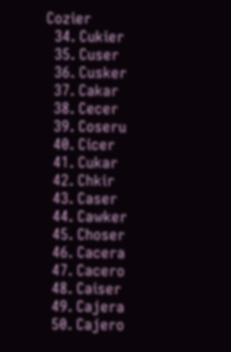Cozier
  34. Cukier
  35. Cuser
  36. Cusker
  37. Cakar
  38. Cecer
  39. Coseru
  40. Cicer
  41. Cukar
  42. Chkir
  43. Caser
  44. Cawker
  45. Choser
  46. Cacera
  47. Cacero
  48. Caiser
  49. Cajera
  50. Cajero